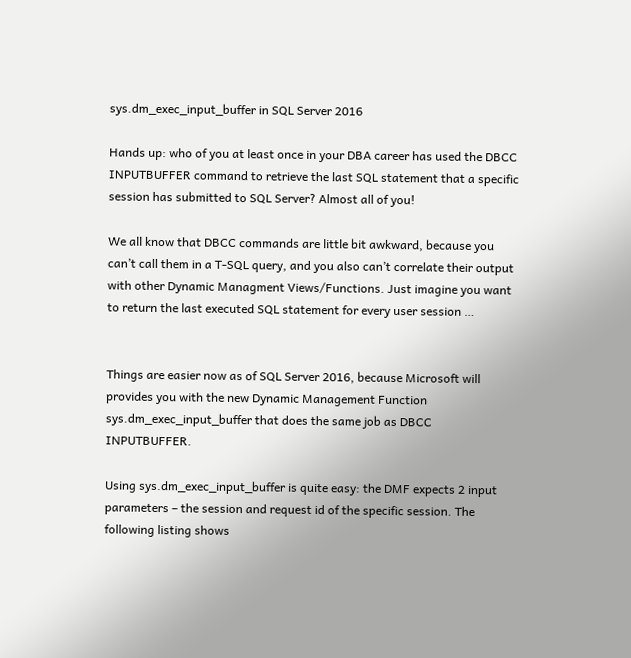sys.dm_exec_input_buffer in SQL Server 2016

Hands up: who of you at least once in your DBA career has used the DBCC INPUTBUFFER command to retrieve the last SQL statement that a specific session has submitted to SQL Server? Almost all of you!

We all know that DBCC commands are little bit awkward, because you can’t call them in a T-SQL query, and you also can’t correlate their output with other Dynamic Managment Views/Functions. Just imagine you want to return the last executed SQL statement for every user session …


Things are easier now as of SQL Server 2016, because Microsoft will provides you with the new Dynamic Management Function sys.dm_exec_input_buffer that does the same job as DBCC INPUTBUFFER.

Using sys.dm_exec_input_buffer is quite easy: the DMF expects 2 input parameters – the session and request id of the specific session. The following listing shows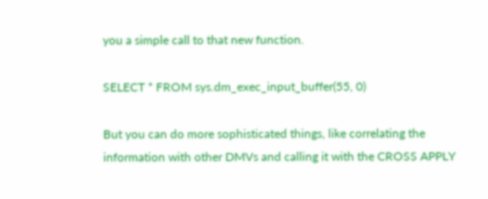you a simple call to that new function.

SELECT * FROM sys.dm_exec_input_buffer(55, 0)

But you can do more sophisticated things, like correlating the information with other DMVs and calling it with the CROSS APPLY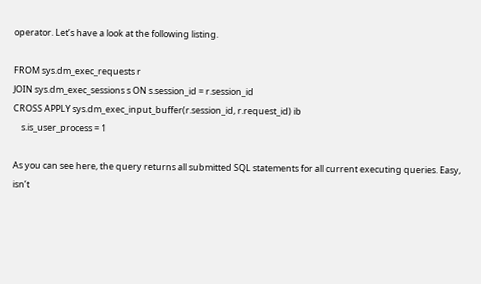operator. Let’s have a look at the following listing.

FROM sys.dm_exec_requests r
JOIN sys.dm_exec_sessions s ON s.session_id = r.session_id
CROSS APPLY sys.dm_exec_input_buffer(r.session_id, r.request_id) ib
    s.is_user_process = 1

As you can see here, the query returns all submitted SQL statements for all current executing queries. Easy, isn’t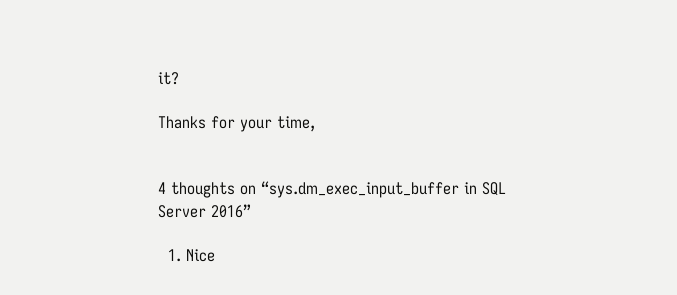it?

Thanks for your time,


4 thoughts on “sys.dm_exec_input_buffer in SQL Server 2016”

  1. Nice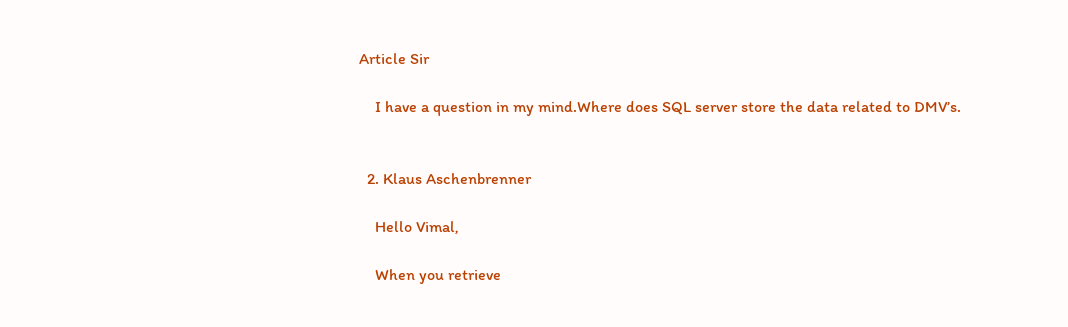Article Sir

    I have a question in my mind.Where does SQL server store the data related to DMV’s.


  2. Klaus Aschenbrenner

    Hello Vimal,

    When you retrieve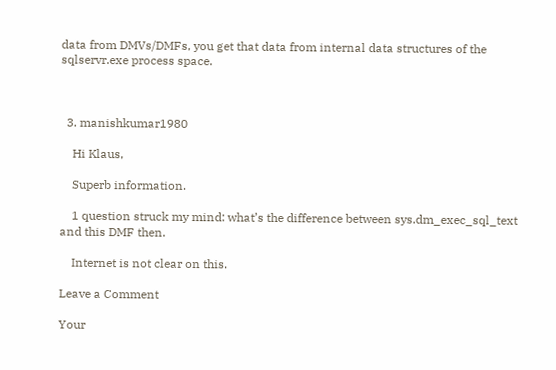data from DMVs/DMFs, you get that data from internal data structures of the sqlservr.exe process space.



  3. manishkumar1980

    Hi Klaus,

    Superb information.

    1 question struck my mind: what’s the difference between sys.dm_exec_sql_text and this DMF then.

    Internet is not clear on this.

Leave a Comment

Your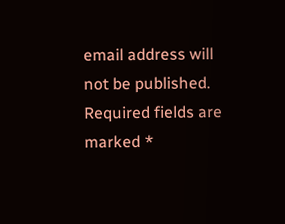email address will not be published. Required fields are marked *